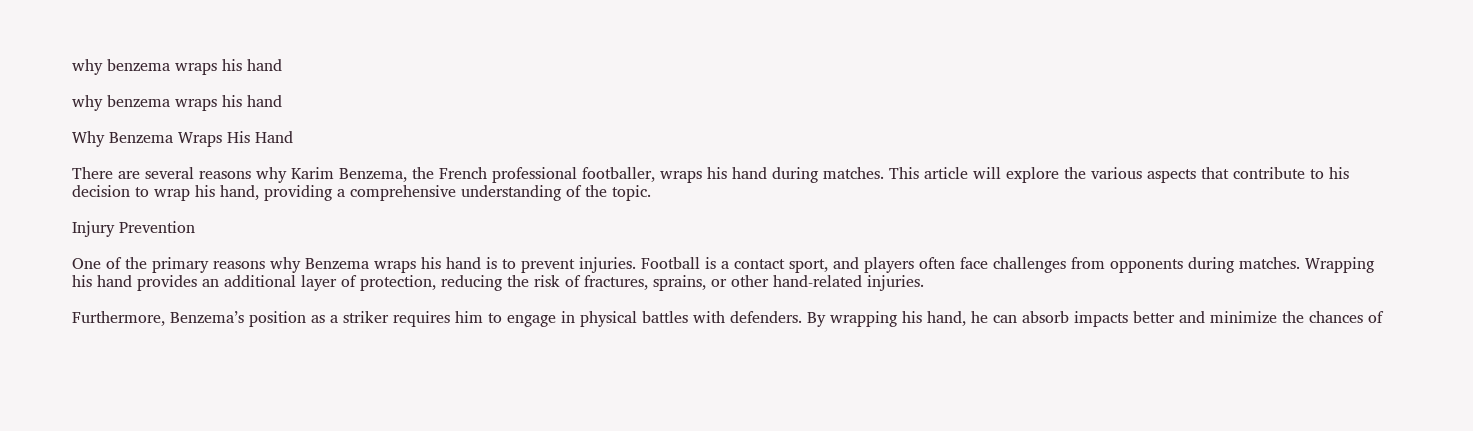why benzema wraps his hand

why benzema wraps his hand

Why Benzema Wraps His Hand

There are several reasons why Karim Benzema, the French professional footballer, wraps his hand during matches. This article will explore the various aspects that contribute to his decision to wrap his hand, providing a comprehensive understanding of the topic.

Injury Prevention

One of the primary reasons why Benzema wraps his hand is to prevent injuries. Football is a contact sport, and players often face challenges from opponents during matches. Wrapping his hand provides an additional layer of protection, reducing the risk of fractures, sprains, or other hand-related injuries.

Furthermore, Benzema’s position as a striker requires him to engage in physical battles with defenders. By wrapping his hand, he can absorb impacts better and minimize the chances of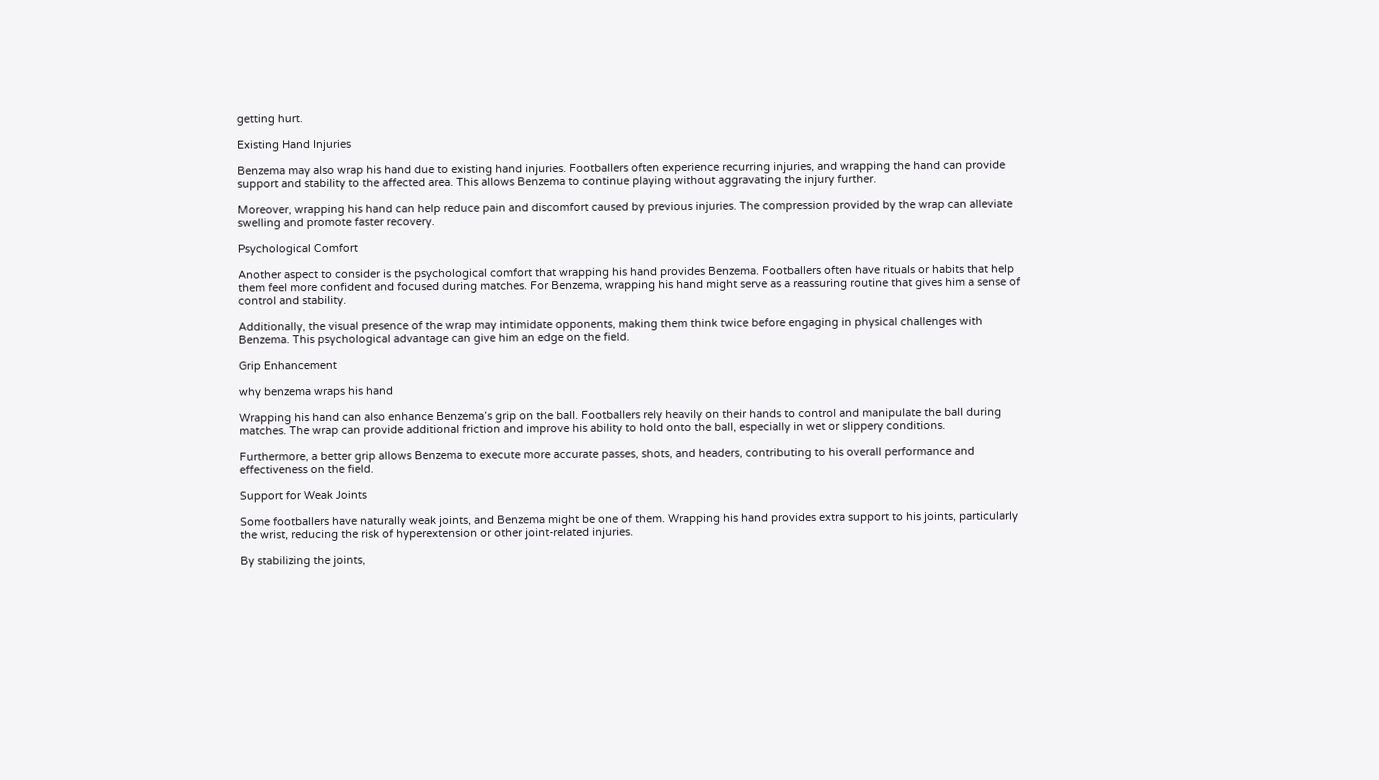getting hurt.

Existing Hand Injuries

Benzema may also wrap his hand due to existing hand injuries. Footballers often experience recurring injuries, and wrapping the hand can provide support and stability to the affected area. This allows Benzema to continue playing without aggravating the injury further.

Moreover, wrapping his hand can help reduce pain and discomfort caused by previous injuries. The compression provided by the wrap can alleviate swelling and promote faster recovery.

Psychological Comfort

Another aspect to consider is the psychological comfort that wrapping his hand provides Benzema. Footballers often have rituals or habits that help them feel more confident and focused during matches. For Benzema, wrapping his hand might serve as a reassuring routine that gives him a sense of control and stability.

Additionally, the visual presence of the wrap may intimidate opponents, making them think twice before engaging in physical challenges with Benzema. This psychological advantage can give him an edge on the field.

Grip Enhancement

why benzema wraps his hand

Wrapping his hand can also enhance Benzema’s grip on the ball. Footballers rely heavily on their hands to control and manipulate the ball during matches. The wrap can provide additional friction and improve his ability to hold onto the ball, especially in wet or slippery conditions.

Furthermore, a better grip allows Benzema to execute more accurate passes, shots, and headers, contributing to his overall performance and effectiveness on the field.

Support for Weak Joints

Some footballers have naturally weak joints, and Benzema might be one of them. Wrapping his hand provides extra support to his joints, particularly the wrist, reducing the risk of hyperextension or other joint-related injuries.

By stabilizing the joints,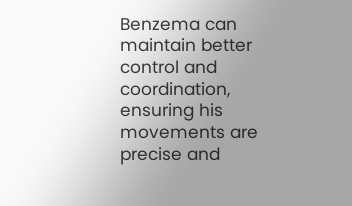Benzema can maintain better control and coordination, ensuring his movements are precise and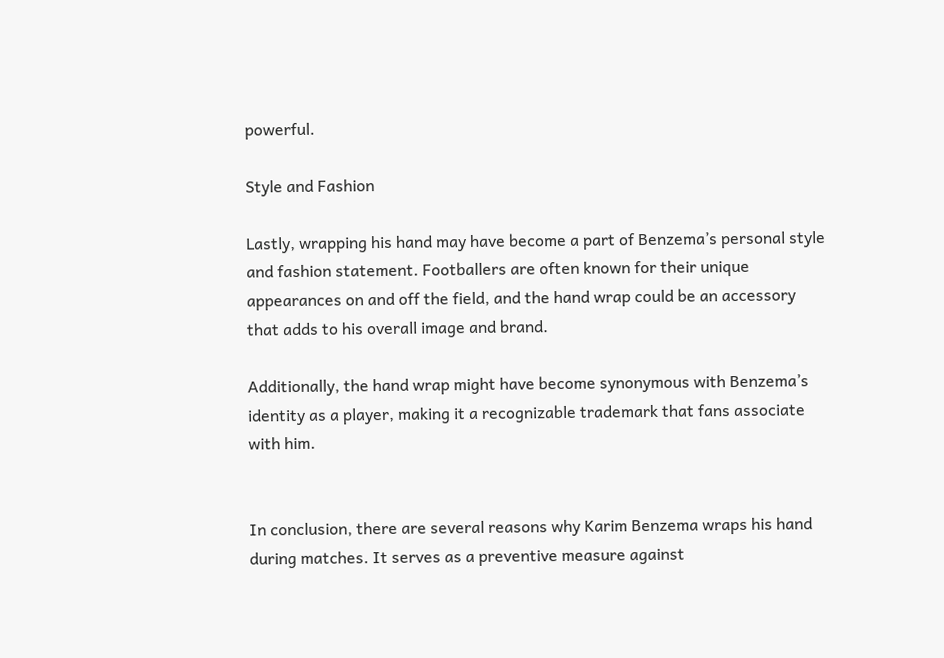powerful.

Style and Fashion

Lastly, wrapping his hand may have become a part of Benzema’s personal style and fashion statement. Footballers are often known for their unique appearances on and off the field, and the hand wrap could be an accessory that adds to his overall image and brand.

Additionally, the hand wrap might have become synonymous with Benzema’s identity as a player, making it a recognizable trademark that fans associate with him.


In conclusion, there are several reasons why Karim Benzema wraps his hand during matches. It serves as a preventive measure against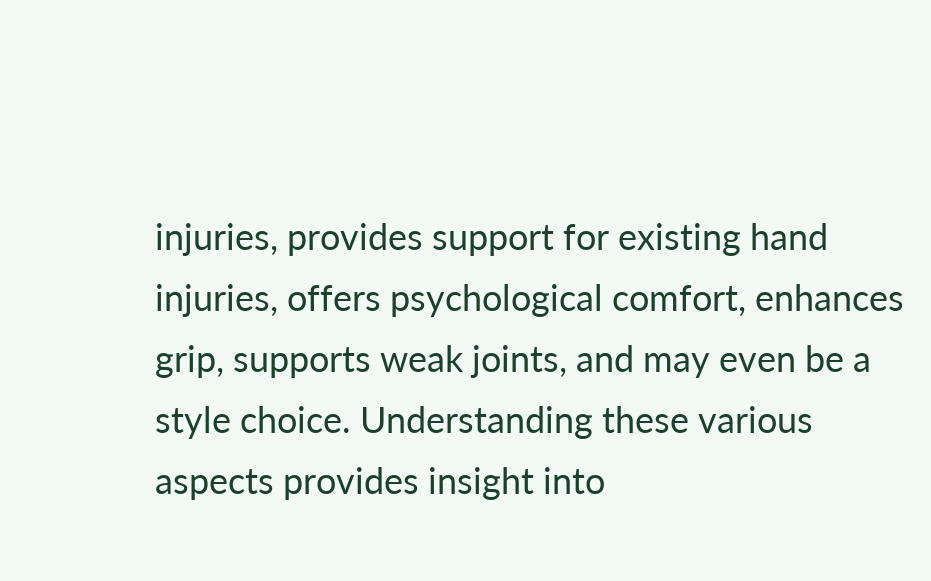injuries, provides support for existing hand injuries, offers psychological comfort, enhances grip, supports weak joints, and may even be a style choice. Understanding these various aspects provides insight into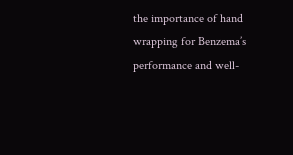the importance of hand wrapping for Benzema’s performance and well-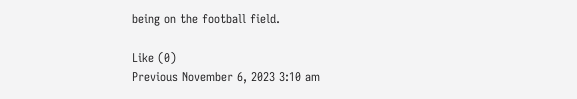being on the football field.

Like (0)
Previous November 6, 2023 3:10 am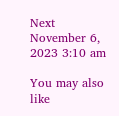Next November 6, 2023 3:10 am

You may also like